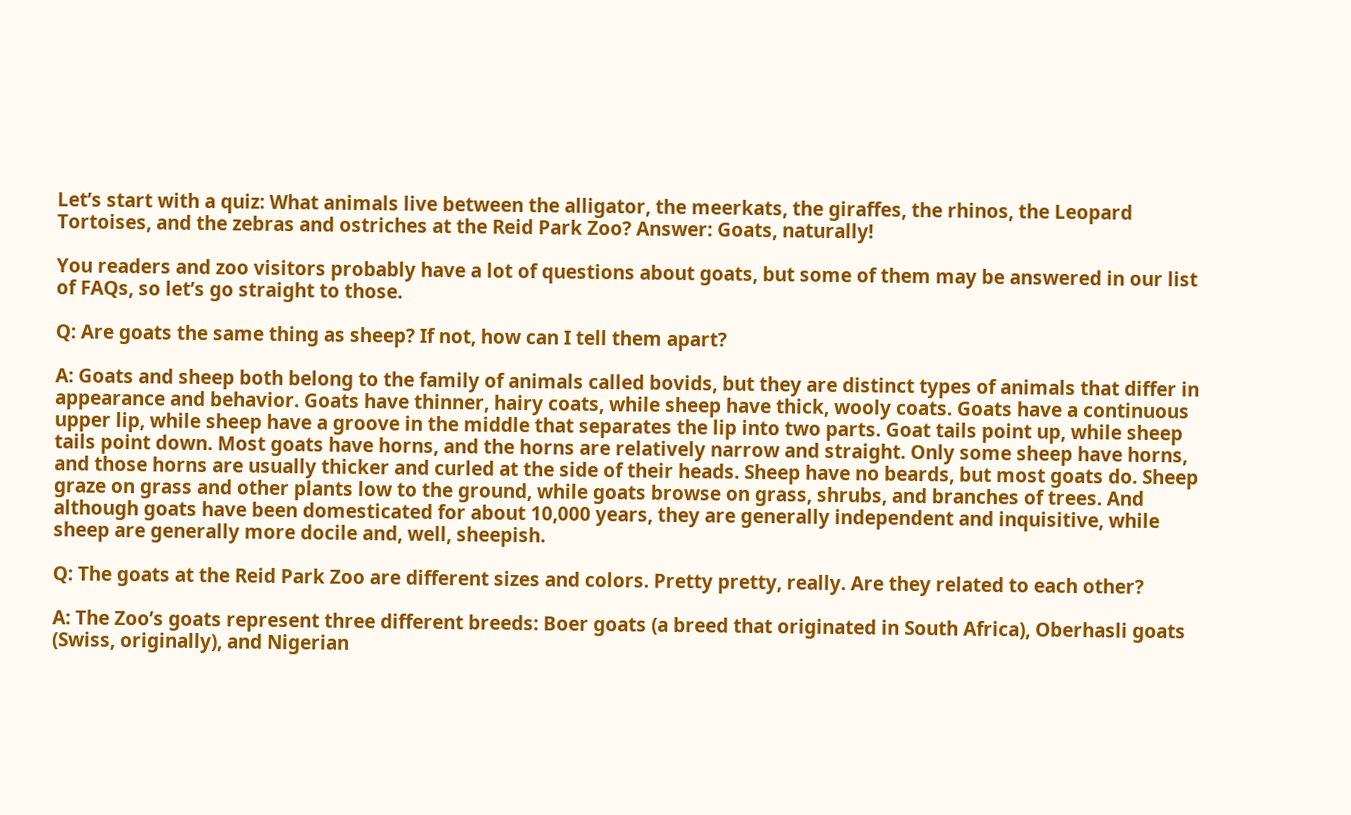Let’s start with a quiz: What animals live between the alligator, the meerkats, the giraffes, the rhinos, the Leopard Tortoises, and the zebras and ostriches at the Reid Park Zoo? Answer: Goats, naturally!

You readers and zoo visitors probably have a lot of questions about goats, but some of them may be answered in our list of FAQs, so let’s go straight to those.

Q: Are goats the same thing as sheep? If not, how can I tell them apart?

A: Goats and sheep both belong to the family of animals called bovids, but they are distinct types of animals that differ in appearance and behavior. Goats have thinner, hairy coats, while sheep have thick, wooly coats. Goats have a continuous upper lip, while sheep have a groove in the middle that separates the lip into two parts. Goat tails point up, while sheep tails point down. Most goats have horns, and the horns are relatively narrow and straight. Only some sheep have horns, and those horns are usually thicker and curled at the side of their heads. Sheep have no beards, but most goats do. Sheep graze on grass and other plants low to the ground, while goats browse on grass, shrubs, and branches of trees. And although goats have been domesticated for about 10,000 years, they are generally independent and inquisitive, while sheep are generally more docile and, well, sheepish.

Q: The goats at the Reid Park Zoo are different sizes and colors. Pretty pretty, really. Are they related to each other?

A: The Zoo’s goats represent three different breeds: Boer goats (a breed that originated in South Africa), Oberhasli goats (Swiss, originally), and Nigerian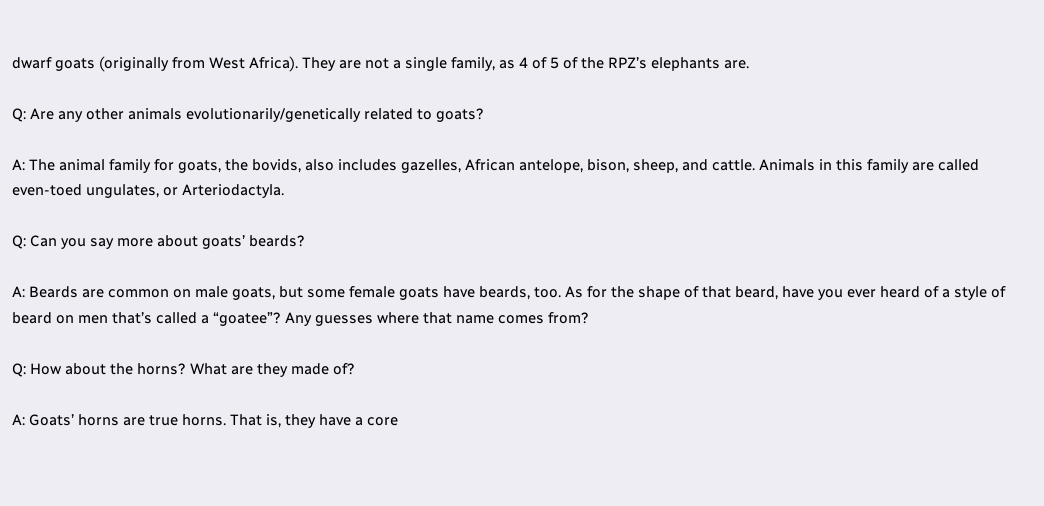dwarf goats (originally from West Africa). They are not a single family, as 4 of 5 of the RPZ’s elephants are.

Q: Are any other animals evolutionarily/genetically related to goats?

A: The animal family for goats, the bovids, also includes gazelles, African antelope, bison, sheep, and cattle. Animals in this family are called even-toed ungulates, or Arteriodactyla.

Q: Can you say more about goats’ beards?

A: Beards are common on male goats, but some female goats have beards, too. As for the shape of that beard, have you ever heard of a style of beard on men that’s called a “goatee”? Any guesses where that name comes from?

Q: How about the horns? What are they made of?

A: Goats’ horns are true horns. That is, they have a core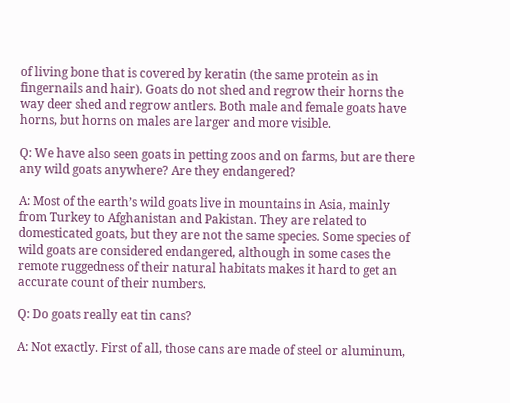of living bone that is covered by keratin (the same protein as in fingernails and hair). Goats do not shed and regrow their horns the way deer shed and regrow antlers. Both male and female goats have horns, but horns on males are larger and more visible.

Q: We have also seen goats in petting zoos and on farms, but are there any wild goats anywhere? Are they endangered?

A: Most of the earth’s wild goats live in mountains in Asia, mainly from Turkey to Afghanistan and Pakistan. They are related to domesticated goats, but they are not the same species. Some species of wild goats are considered endangered, although in some cases the remote ruggedness of their natural habitats makes it hard to get an accurate count of their numbers.

Q: Do goats really eat tin cans?

A: Not exactly. First of all, those cans are made of steel or aluminum,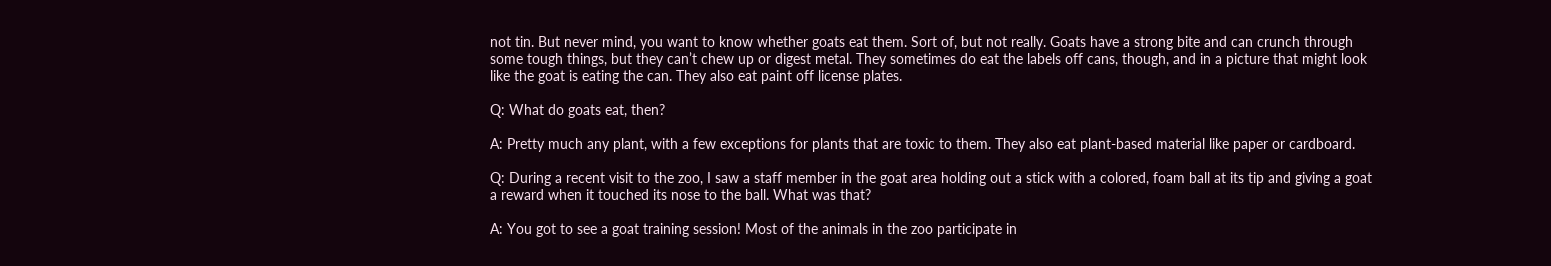not tin. But never mind, you want to know whether goats eat them. Sort of, but not really. Goats have a strong bite and can crunch through some tough things, but they can’t chew up or digest metal. They sometimes do eat the labels off cans, though, and in a picture that might look like the goat is eating the can. They also eat paint off license plates.

Q: What do goats eat, then?

A: Pretty much any plant, with a few exceptions for plants that are toxic to them. They also eat plant-based material like paper or cardboard.

Q: During a recent visit to the zoo, I saw a staff member in the goat area holding out a stick with a colored, foam ball at its tip and giving a goat a reward when it touched its nose to the ball. What was that?

A: You got to see a goat training session! Most of the animals in the zoo participate in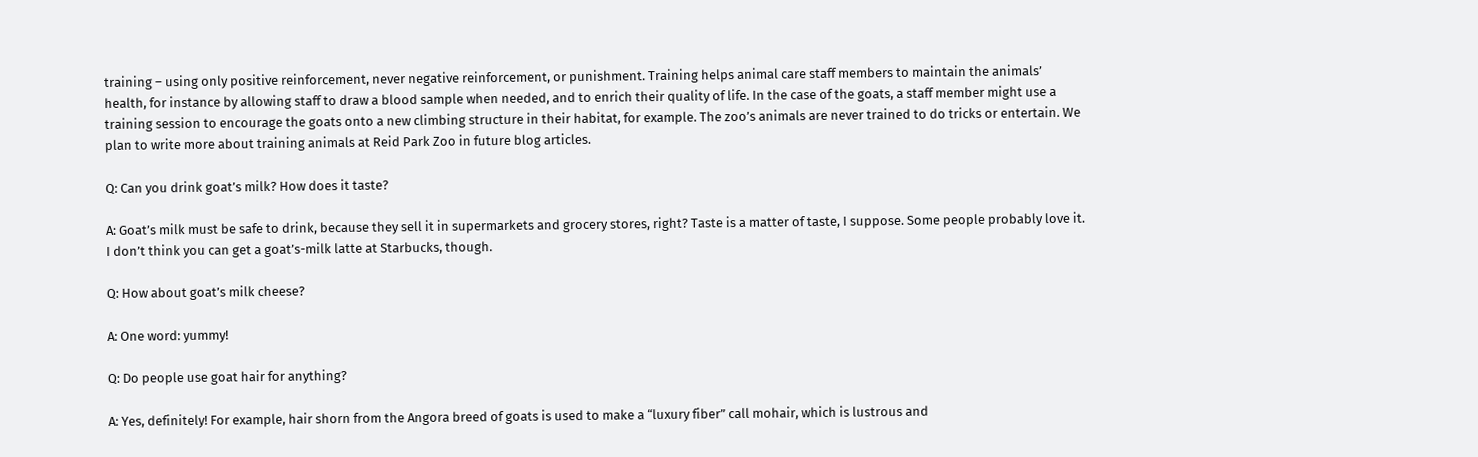training – using only positive reinforcement, never negative reinforcement, or punishment. Training helps animal care staff members to maintain the animals’ health, for instance by allowing staff to draw a blood sample when needed, and to enrich their quality of life. In the case of the goats, a staff member might use a training session to encourage the goats onto a new climbing structure in their habitat, for example. The zoo’s animals are never trained to do tricks or entertain. We plan to write more about training animals at Reid Park Zoo in future blog articles.

Q: Can you drink goat’s milk? How does it taste?

A: Goat’s milk must be safe to drink, because they sell it in supermarkets and grocery stores, right? Taste is a matter of taste, I suppose. Some people probably love it. I don’t think you can get a goat’s-milk latte at Starbucks, though.

Q: How about goat’s milk cheese?

A: One word: yummy!

Q: Do people use goat hair for anything?

A: Yes, definitely! For example, hair shorn from the Angora breed of goats is used to make a “luxury fiber” call mohair, which is lustrous and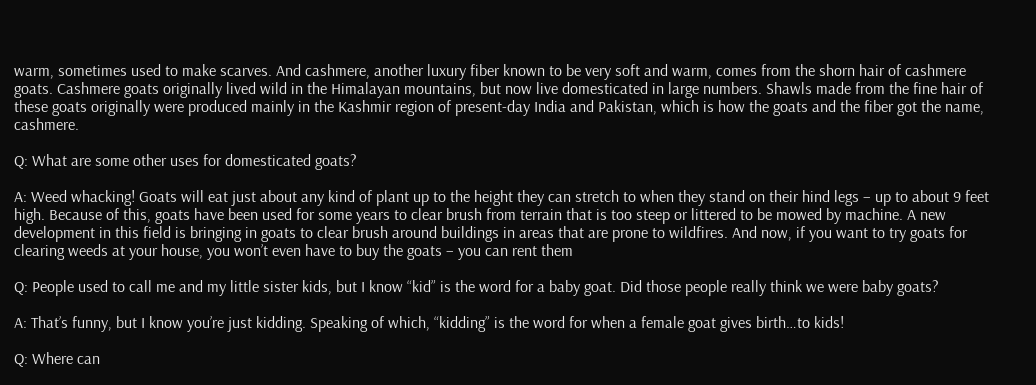warm, sometimes used to make scarves. And cashmere, another luxury fiber known to be very soft and warm, comes from the shorn hair of cashmere goats. Cashmere goats originally lived wild in the Himalayan mountains, but now live domesticated in large numbers. Shawls made from the fine hair of these goats originally were produced mainly in the Kashmir region of present-day India and Pakistan, which is how the goats and the fiber got the name, cashmere.

Q: What are some other uses for domesticated goats?

A: Weed whacking! Goats will eat just about any kind of plant up to the height they can stretch to when they stand on their hind legs – up to about 9 feet high. Because of this, goats have been used for some years to clear brush from terrain that is too steep or littered to be mowed by machine. A new development in this field is bringing in goats to clear brush around buildings in areas that are prone to wildfires. And now, if you want to try goats for clearing weeds at your house, you won’t even have to buy the goats – you can rent them

Q: People used to call me and my little sister kids, but I know “kid” is the word for a baby goat. Did those people really think we were baby goats?

A: That’s funny, but I know you’re just kidding. Speaking of which, “kidding” is the word for when a female goat gives birth…to kids!

Q: Where can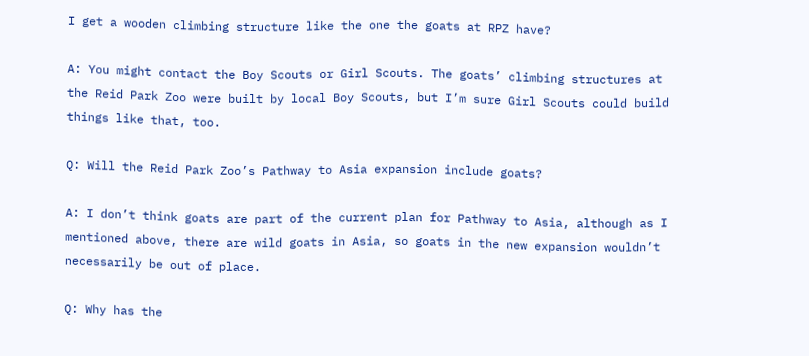I get a wooden climbing structure like the one the goats at RPZ have?

A: You might contact the Boy Scouts or Girl Scouts. The goats’ climbing structures at the Reid Park Zoo were built by local Boy Scouts, but I’m sure Girl Scouts could build things like that, too.

Q: Will the Reid Park Zoo’s Pathway to Asia expansion include goats?

A: I don’t think goats are part of the current plan for Pathway to Asia, although as I mentioned above, there are wild goats in Asia, so goats in the new expansion wouldn’t necessarily be out of place.

Q: Why has the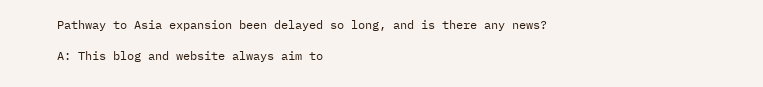Pathway to Asia expansion been delayed so long, and is there any news?

A: This blog and website always aim to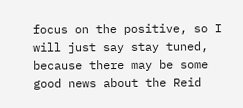focus on the positive, so I will just say stay tuned, because there may be some good news about the Reid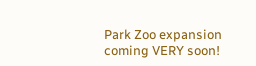Park Zoo expansion coming VERY soon!